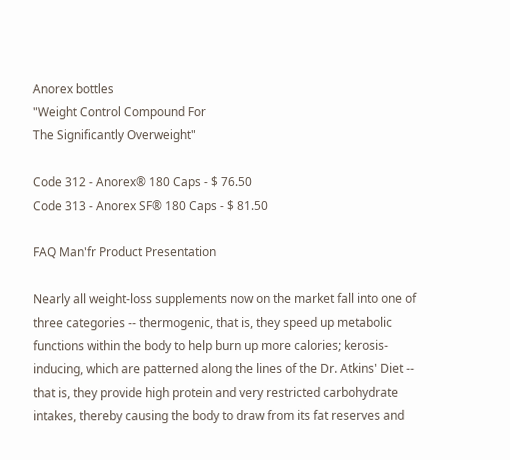Anorex bottles
"Weight Control Compound For
The Significantly Overweight"

Code 312 - Anorex® 180 Caps - $ 76.50
Code 313 - Anorex SF® 180 Caps - $ 81.50

FAQ Man'fr Product Presentation

Nearly all weight-loss supplements now on the market fall into one of three categories -- thermogenic, that is, they speed up metabolic functions within the body to help burn up more calories; kerosis-inducing, which are patterned along the lines of the Dr. Atkins' Diet -- that is, they provide high protein and very restricted carbohydrate intakes, thereby causing the body to draw from its fat reserves and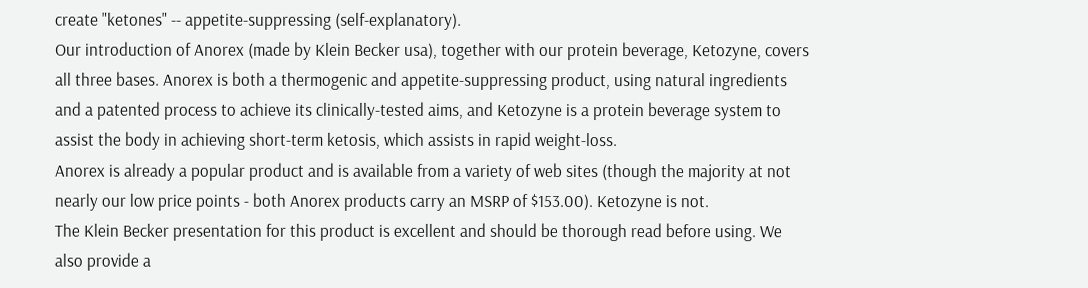create "ketones" -- appetite-suppressing (self-explanatory).
Our introduction of Anorex (made by Klein Becker usa), together with our protein beverage, Ketozyne, covers all three bases. Anorex is both a thermogenic and appetite-suppressing product, using natural ingredients and a patented process to achieve its clinically-tested aims, and Ketozyne is a protein beverage system to assist the body in achieving short-term ketosis, which assists in rapid weight-loss.
Anorex is already a popular product and is available from a variety of web sites (though the majority at not nearly our low price points - both Anorex products carry an MSRP of $153.00). Ketozyne is not.
The Klein Becker presentation for this product is excellent and should be thorough read before using. We also provide a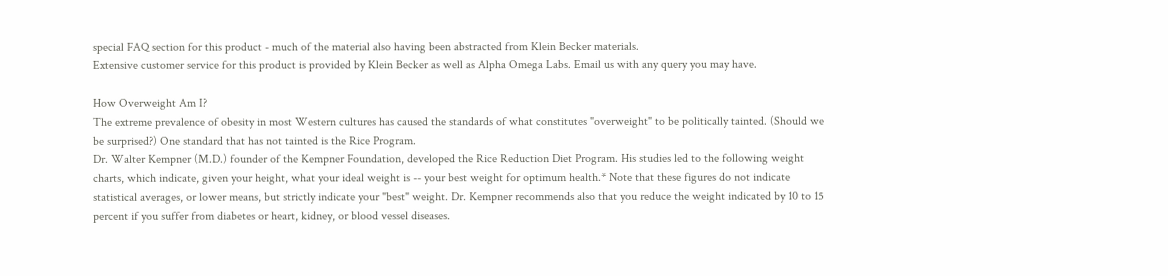special FAQ section for this product - much of the material also having been abstracted from Klein Becker materials.
Extensive customer service for this product is provided by Klein Becker as well as Alpha Omega Labs. Email us with any query you may have.

How Overweight Am I?
The extreme prevalence of obesity in most Western cultures has caused the standards of what constitutes "overweight" to be politically tainted. (Should we be surprised?) One standard that has not tainted is the Rice Program.
Dr. Walter Kempner (M.D.) founder of the Kempner Foundation, developed the Rice Reduction Diet Program. His studies led to the following weight charts, which indicate, given your height, what your ideal weight is -- your best weight for optimum health.* Note that these figures do not indicate statistical averages, or lower means, but strictly indicate your "best" weight. Dr. Kempner recommends also that you reduce the weight indicated by 10 to 15 percent if you suffer from diabetes or heart, kidney, or blood vessel diseases.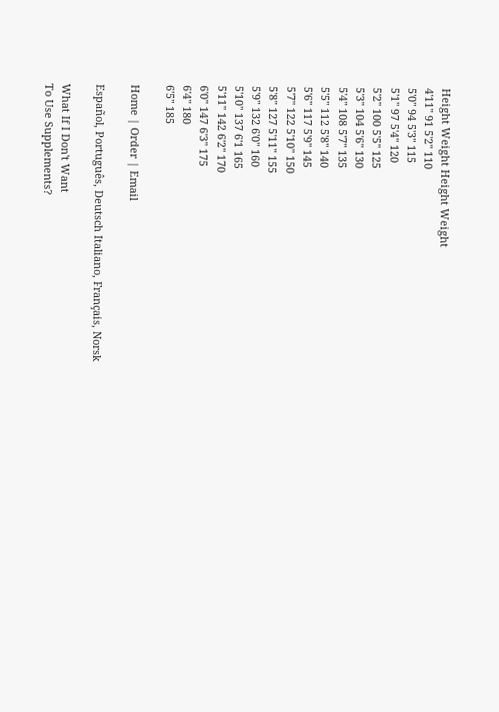Height Weight Height Weight
4'11" 91 5'2" 110
5'0" 94 5'3" 115
5'1" 97 5'4" 120
5'2" 100 5'5" 125
5'3" 104 5'6" 130
5'4" 108 5'7" 135
5'5" 112 5'8" 140
5'6" 117 5'9" 145
5'7" 122 5'10" 150
5'8" 127 5'11" 155
5'9" 132 6'0" 160
5'10" 137 6'1 165
5'11" 142 6'2" 170
6'0" 147 6'3" 175
6'4" 180
6'5" 185

Home | Order | Email

Español, Português, Deutsch Italiano, Français, Norsk

What If I Don't Want
To Use Supplements?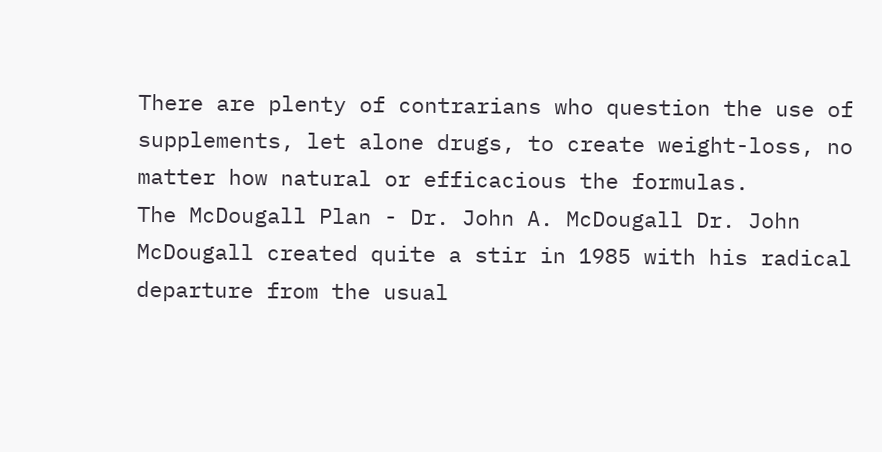There are plenty of contrarians who question the use of supplements, let alone drugs, to create weight-loss, no matter how natural or efficacious the formulas.
The McDougall Plan - Dr. John A. McDougall Dr. John McDougall created quite a stir in 1985 with his radical departure from the usual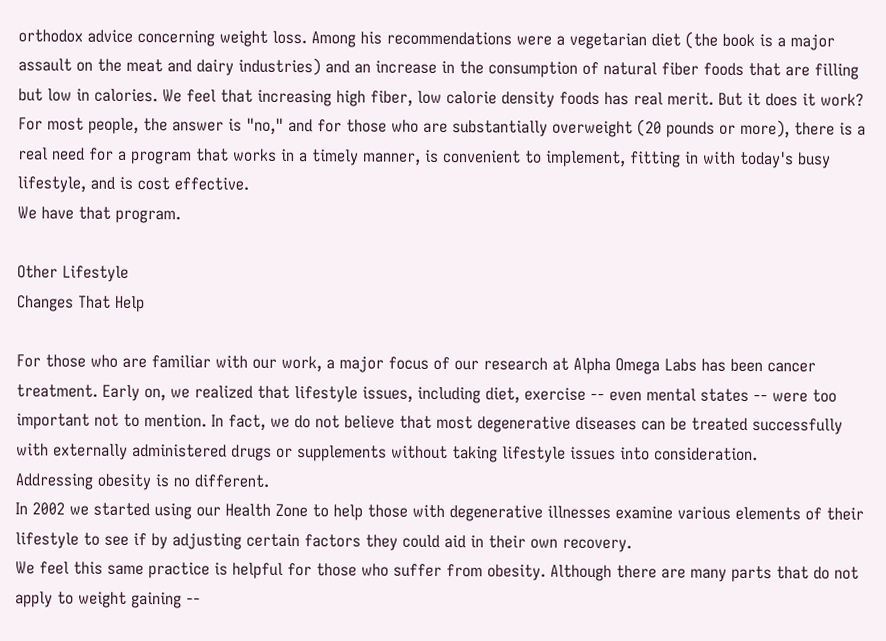orthodox advice concerning weight loss. Among his recommendations were a vegetarian diet (the book is a major assault on the meat and dairy industries) and an increase in the consumption of natural fiber foods that are filling but low in calories. We feel that increasing high fiber, low calorie density foods has real merit. But it does it work? For most people, the answer is "no," and for those who are substantially overweight (20 pounds or more), there is a real need for a program that works in a timely manner, is convenient to implement, fitting in with today's busy lifestyle, and is cost effective.
We have that program.

Other Lifestyle
Changes That Help

For those who are familiar with our work, a major focus of our research at Alpha Omega Labs has been cancer treatment. Early on, we realized that lifestyle issues, including diet, exercise -- even mental states -- were too important not to mention. In fact, we do not believe that most degenerative diseases can be treated successfully with externally administered drugs or supplements without taking lifestyle issues into consideration.
Addressing obesity is no different.
In 2002 we started using our Health Zone to help those with degenerative illnesses examine various elements of their lifestyle to see if by adjusting certain factors they could aid in their own recovery.
We feel this same practice is helpful for those who suffer from obesity. Although there are many parts that do not apply to weight gaining --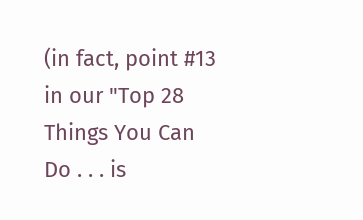(in fact, point #13 in our "Top 28 Things You Can Do . . . is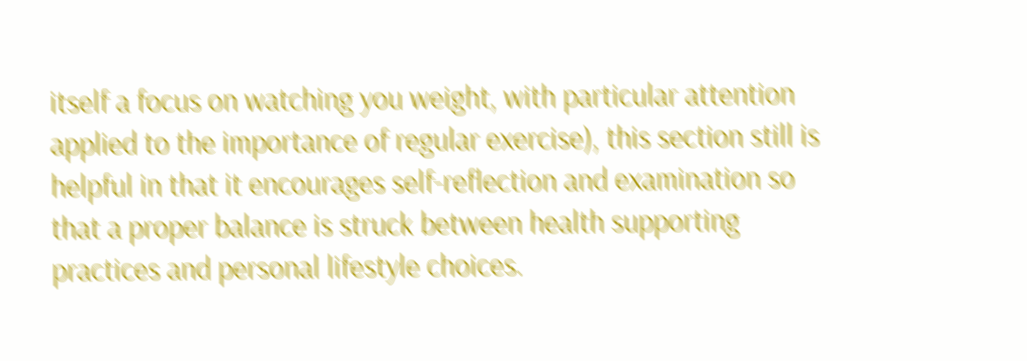itself a focus on watching you weight, with particular attention applied to the importance of regular exercise), this section still is helpful in that it encourages self-reflection and examination so that a proper balance is struck between health supporting practices and personal lifestyle choices.